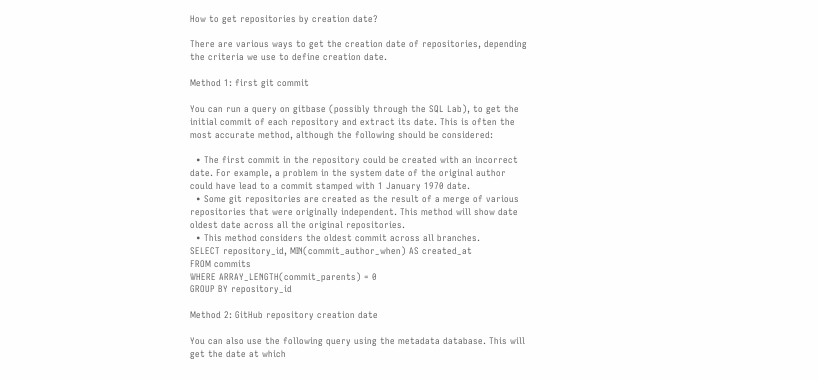How to get repositories by creation date?

There are various ways to get the creation date of repositories, depending the criteria we use to define creation date.

Method 1: first git commit

You can run a query on gitbase (possibly through the SQL Lab), to get the initial commit of each repository and extract its date. This is often the most accurate method, although the following should be considered:

  • The first commit in the repository could be created with an incorrect date. For example, a problem in the system date of the original author could have lead to a commit stamped with 1 January 1970 date.
  • Some git repositories are created as the result of a merge of various repositories that were originally independent. This method will show date oldest date across all the original repositories.
  • This method considers the oldest commit across all branches.
SELECT repository_id, MIN(commit_author_when) AS created_at
FROM commits
WHERE ARRAY_LENGTH(commit_parents) = 0
GROUP BY repository_id

Method 2: GitHub repository creation date

You can also use the following query using the metadata database. This will get the date at which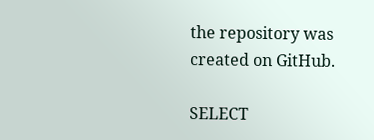the repository was created on GitHub.

SELECT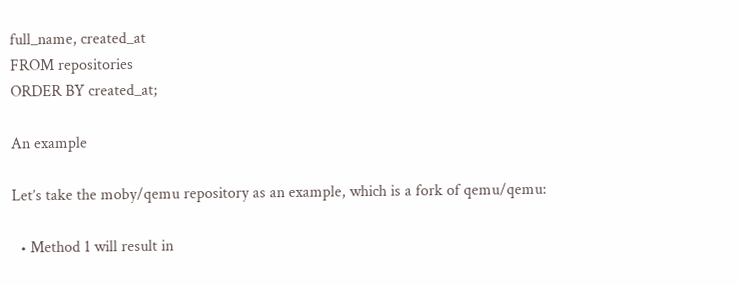full_name, created_at
FROM repositories
ORDER BY created_at;

An example

Let’s take the moby/qemu repository as an example, which is a fork of qemu/qemu:

  • Method 1 will result in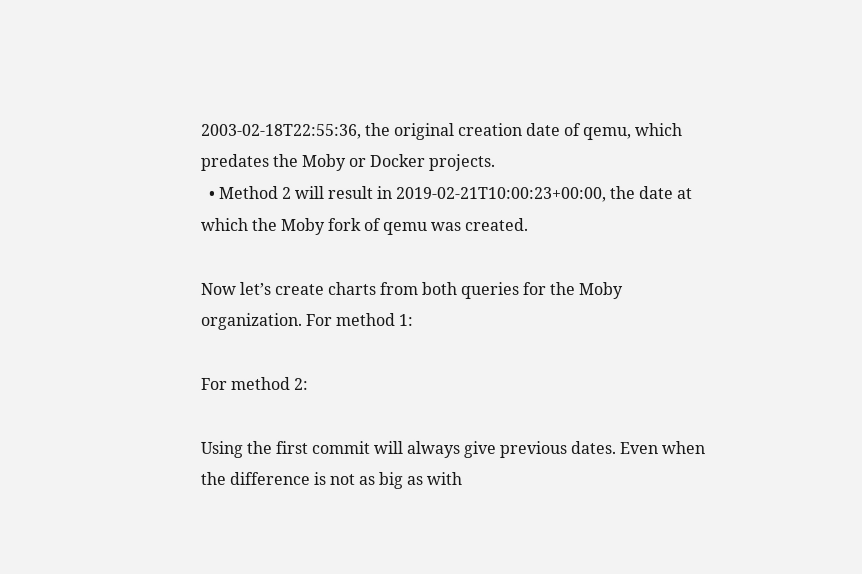2003-02-18T22:55:36, the original creation date of qemu, which predates the Moby or Docker projects.
  • Method 2 will result in 2019-02-21T10:00:23+00:00, the date at which the Moby fork of qemu was created.

Now let’s create charts from both queries for the Moby organization. For method 1:

For method 2:

Using the first commit will always give previous dates. Even when the difference is not as big as with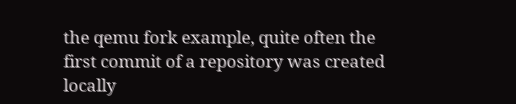the qemu fork example, quite often the first commit of a repository was created locally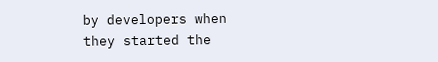by developers when they started the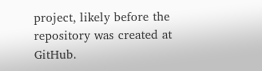project, likely before the repository was created at GitHub.